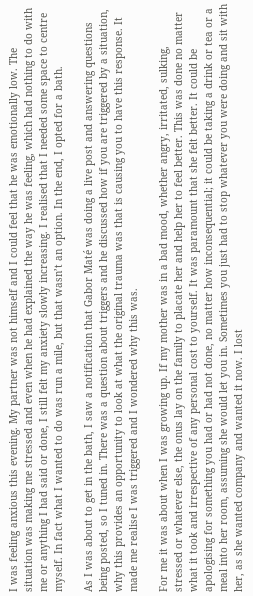I was feeling anxious this evening. My partner was not himself and I could feel that he was emotionally low. The situation was making me stressed and even when he had explained the way he was feeling, which had nothing to do with me or anything I had said or done, I still felt my anxiety slowly increasing. I realised that I needed some space to centre myself. In fact what I wanted to do was run a mile, but that wasn’t an option. In the end, I opted for a bath.

As I was about to get in the bath, I saw a notification that Gabor Maté was doing a live post and answering questions being posted, so I tuned in. There was a question about triggers and he discussed how if you are triggered by a situation, why this provides an opportunity to look at what the original trauma was that is causing you to have this response. It made me realise I was triggered and I wondered why this was.

For me it was about when I was growing up. If my mother was in a bad mood, whether angry, irritated, sulking, stressed or whatever else, the onus lay on the family to placate her and help her to feel better. This was done no matter what it took and irrespective of any personal cost to yourself. It was paramount that she felt better. It could be apologising for something you had or had not done, no matter how inconsequential; it could be taking a drink or tea or a meal into her room, assuming she would let you in. Sometimes you just had to stop whatever you were doing and sit with her, as she wanted company and wanted it now. I lost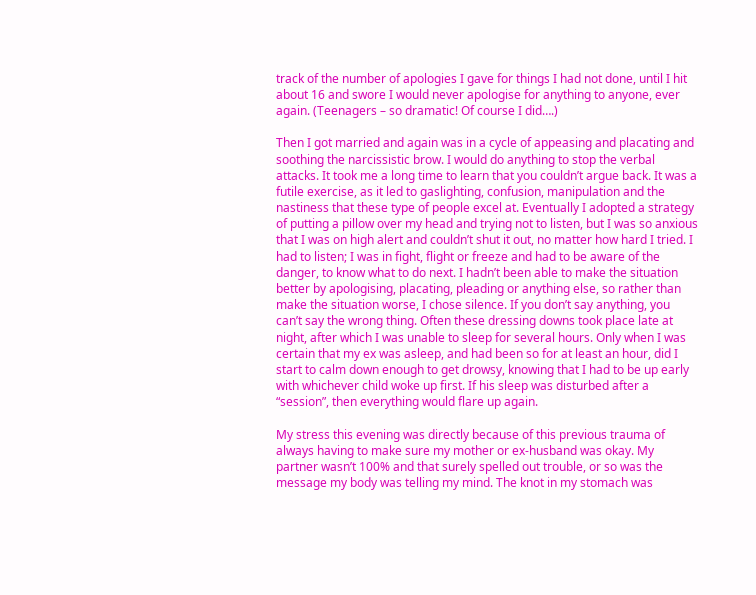track of the number of apologies I gave for things I had not done, until I hit about 16 and swore I would never apologise for anything to anyone, ever again. (Teenagers – so dramatic! Of course I did….)

Then I got married and again was in a cycle of appeasing and placating and soothing the narcissistic brow. I would do anything to stop the verbal attacks. It took me a long time to learn that you couldn’t argue back. It was a futile exercise, as it led to gaslighting, confusion, manipulation and the nastiness that these type of people excel at. Eventually I adopted a strategy of putting a pillow over my head and trying not to listen, but I was so anxious that I was on high alert and couldn’t shut it out, no matter how hard I tried. I had to listen; I was in fight, flight or freeze and had to be aware of the danger, to know what to do next. I hadn’t been able to make the situation better by apologising, placating, pleading or anything else, so rather than make the situation worse, I chose silence. If you don’t say anything, you can’t say the wrong thing. Often these dressing downs took place late at night, after which I was unable to sleep for several hours. Only when I was certain that my ex was asleep, and had been so for at least an hour, did I start to calm down enough to get drowsy, knowing that I had to be up early with whichever child woke up first. If his sleep was disturbed after a “session”, then everything would flare up again.

My stress this evening was directly because of this previous trauma of always having to make sure my mother or ex-husband was okay. My partner wasn’t 100% and that surely spelled out trouble, or so was the message my body was telling my mind. The knot in my stomach was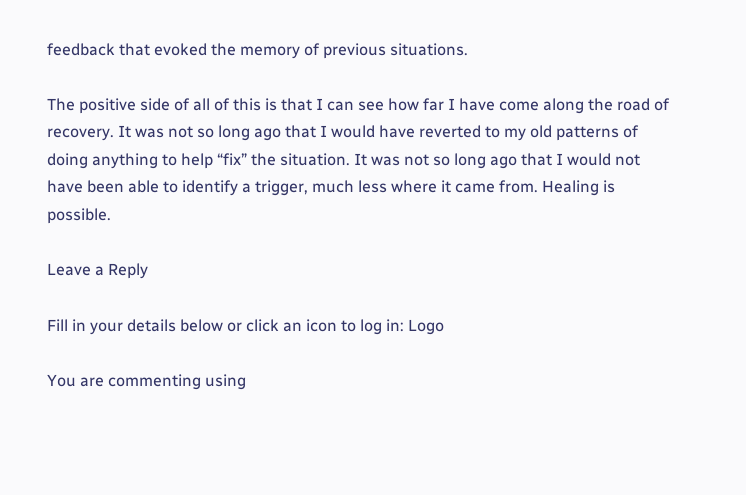feedback that evoked the memory of previous situations.

The positive side of all of this is that I can see how far I have come along the road of recovery. It was not so long ago that I would have reverted to my old patterns of doing anything to help “fix” the situation. It was not so long ago that I would not have been able to identify a trigger, much less where it came from. Healing is possible.

Leave a Reply

Fill in your details below or click an icon to log in: Logo

You are commenting using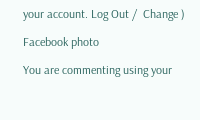your account. Log Out /  Change )

Facebook photo

You are commenting using your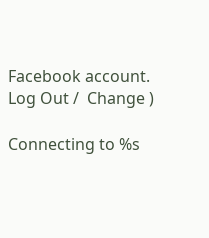Facebook account. Log Out /  Change )

Connecting to %s